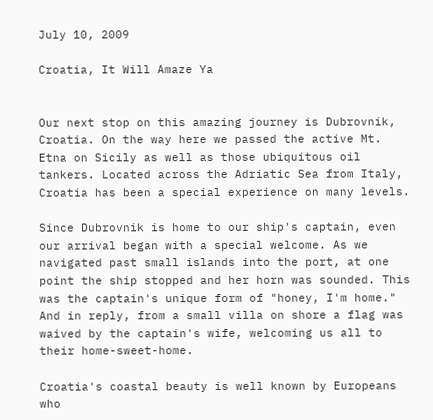July 10, 2009

Croatia, It Will Amaze Ya


Our next stop on this amazing journey is Dubrovnik, Croatia. On the way here we passed the active Mt. Etna on Sicily as well as those ubiquitous oil tankers. Located across the Adriatic Sea from Italy, Croatia has been a special experience on many levels.

Since Dubrovnik is home to our ship's captain, even our arrival began with a special welcome. As we navigated past small islands into the port, at one point the ship stopped and her horn was sounded. This was the captain's unique form of "honey, I'm home." And in reply, from a small villa on shore a flag was waived by the captain's wife, welcoming us all to their home-sweet-home.

Croatia's coastal beauty is well known by Europeans who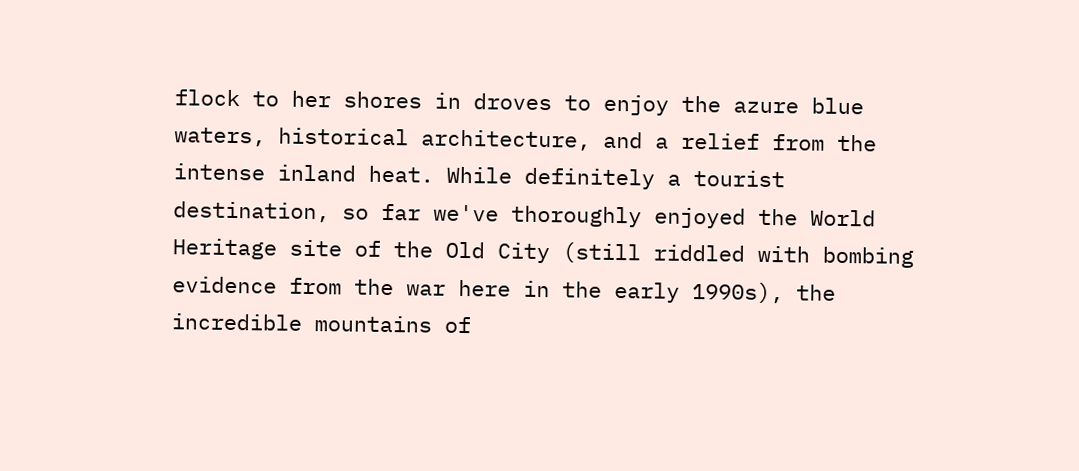flock to her shores in droves to enjoy the azure blue waters, historical architecture, and a relief from the intense inland heat. While definitely a tourist destination, so far we've thoroughly enjoyed the World Heritage site of the Old City (still riddled with bombing evidence from the war here in the early 1990s), the incredible mountains of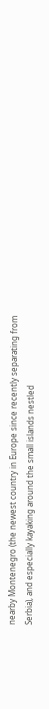nearby Montenegro (the newest country in Europe since recently separating from Serbia), and especially kayaking around the small islands nestled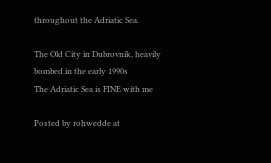throughout the Adriatic Sea.

The Old City in Dubrovnik, heavily bombed in the early 1990s
The Adriatic Sea is FINE with me

Posted by rohwedde at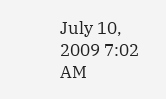July 10, 2009 7:02 AM